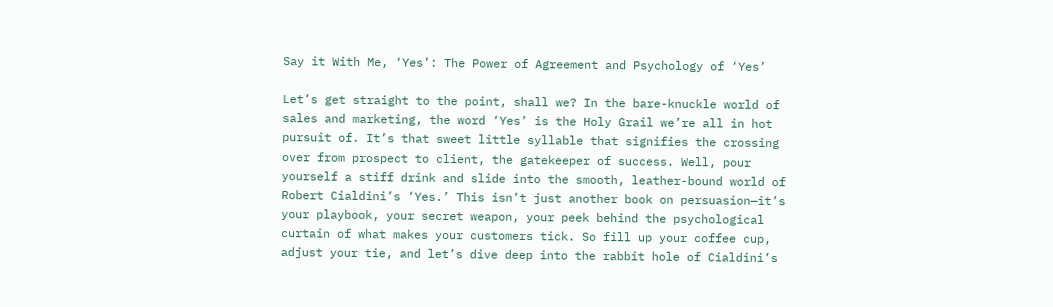Say it With Me, ‘Yes’: The Power of Agreement and Psychology of ‘Yes’

Let’s get straight to the point, shall we? In the bare-knuckle world of sales and marketing, the word ‘Yes’ is the Holy Grail we’re all in hot pursuit of. It’s that sweet little syllable that signifies the crossing over from prospect to client, the gatekeeper of success. Well, pour yourself a stiff drink and slide into the smooth, leather-bound world of Robert Cialdini’s ‘Yes.’ This isn’t just another book on persuasion—it’s your playbook, your secret weapon, your peek behind the psychological curtain of what makes your customers tick. So fill up your coffee cup, adjust your tie, and let’s dive deep into the rabbit hole of Cialdini’s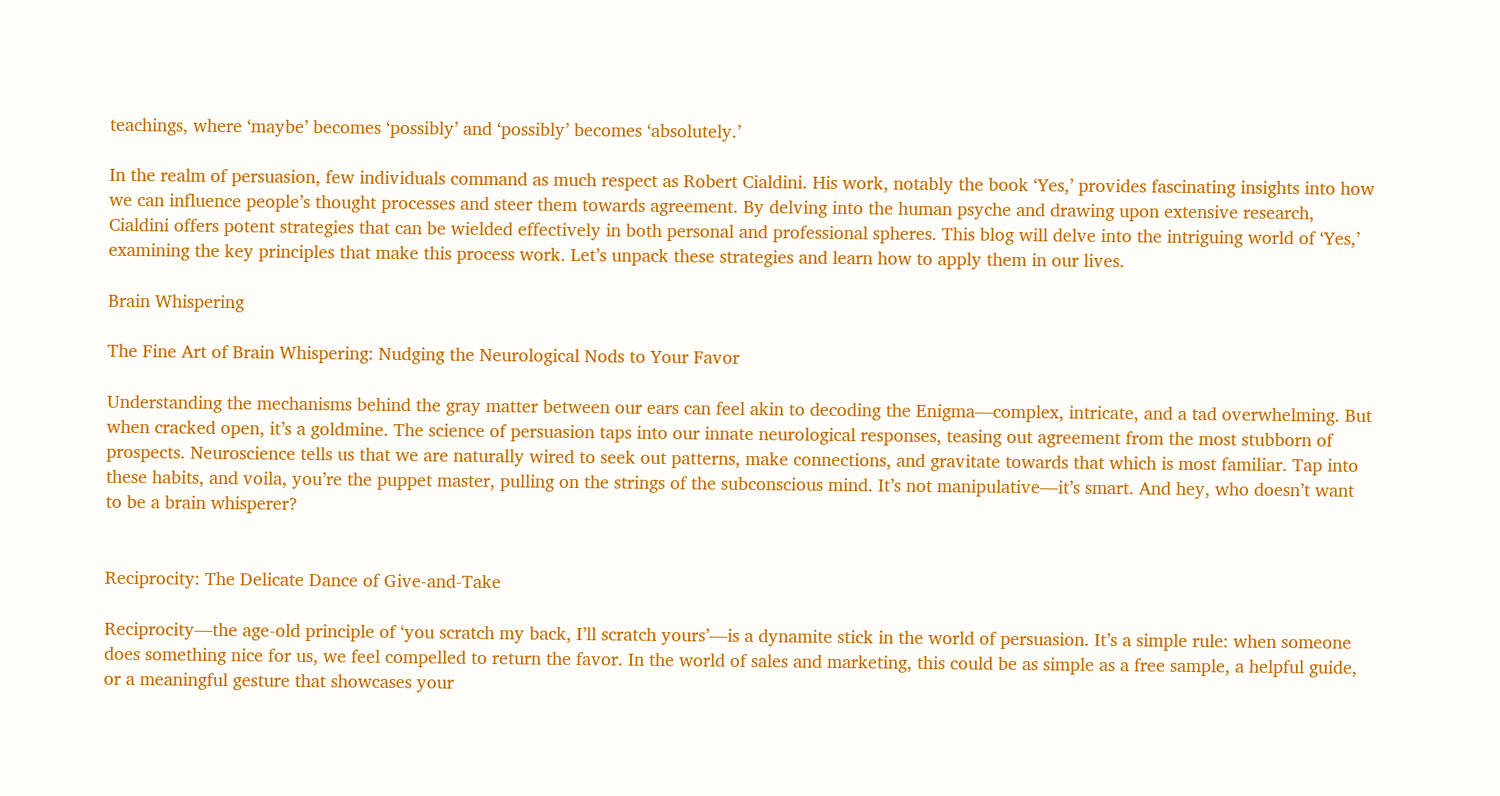teachings, where ‘maybe’ becomes ‘possibly’ and ‘possibly’ becomes ‘absolutely.’

In the realm of persuasion, few individuals command as much respect as Robert Cialdini. His work, notably the book ‘Yes,’ provides fascinating insights into how we can influence people’s thought processes and steer them towards agreement. By delving into the human psyche and drawing upon extensive research, Cialdini offers potent strategies that can be wielded effectively in both personal and professional spheres. This blog will delve into the intriguing world of ‘Yes,’ examining the key principles that make this process work. Let’s unpack these strategies and learn how to apply them in our lives.

Brain Whispering

The Fine Art of Brain Whispering: Nudging the Neurological Nods to Your Favor

Understanding the mechanisms behind the gray matter between our ears can feel akin to decoding the Enigma—complex, intricate, and a tad overwhelming. But when cracked open, it’s a goldmine. The science of persuasion taps into our innate neurological responses, teasing out agreement from the most stubborn of prospects. Neuroscience tells us that we are naturally wired to seek out patterns, make connections, and gravitate towards that which is most familiar. Tap into these habits, and voila, you’re the puppet master, pulling on the strings of the subconscious mind. It’s not manipulative—it’s smart. And hey, who doesn’t want to be a brain whisperer?


Reciprocity: The Delicate Dance of Give-and-Take

Reciprocity—the age-old principle of ‘you scratch my back, I’ll scratch yours’—is a dynamite stick in the world of persuasion. It’s a simple rule: when someone does something nice for us, we feel compelled to return the favor. In the world of sales and marketing, this could be as simple as a free sample, a helpful guide, or a meaningful gesture that showcases your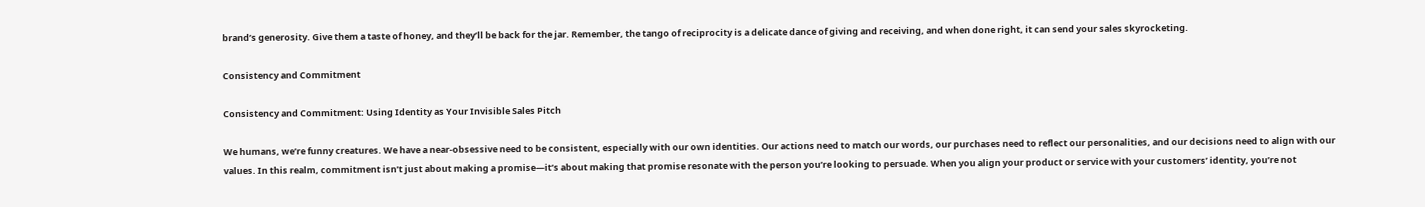brand’s generosity. Give them a taste of honey, and they’ll be back for the jar. Remember, the tango of reciprocity is a delicate dance of giving and receiving, and when done right, it can send your sales skyrocketing.

Consistency and Commitment

Consistency and Commitment: Using Identity as Your Invisible Sales Pitch

We humans, we’re funny creatures. We have a near-obsessive need to be consistent, especially with our own identities. Our actions need to match our words, our purchases need to reflect our personalities, and our decisions need to align with our values. In this realm, commitment isn’t just about making a promise—it’s about making that promise resonate with the person you’re looking to persuade. When you align your product or service with your customers’ identity, you’re not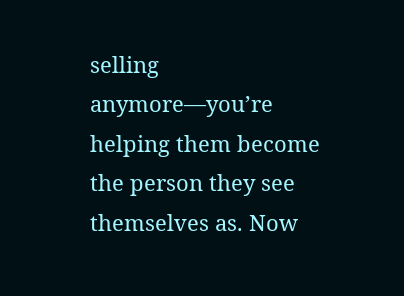selling anymore—you’re helping them become the person they see themselves as. Now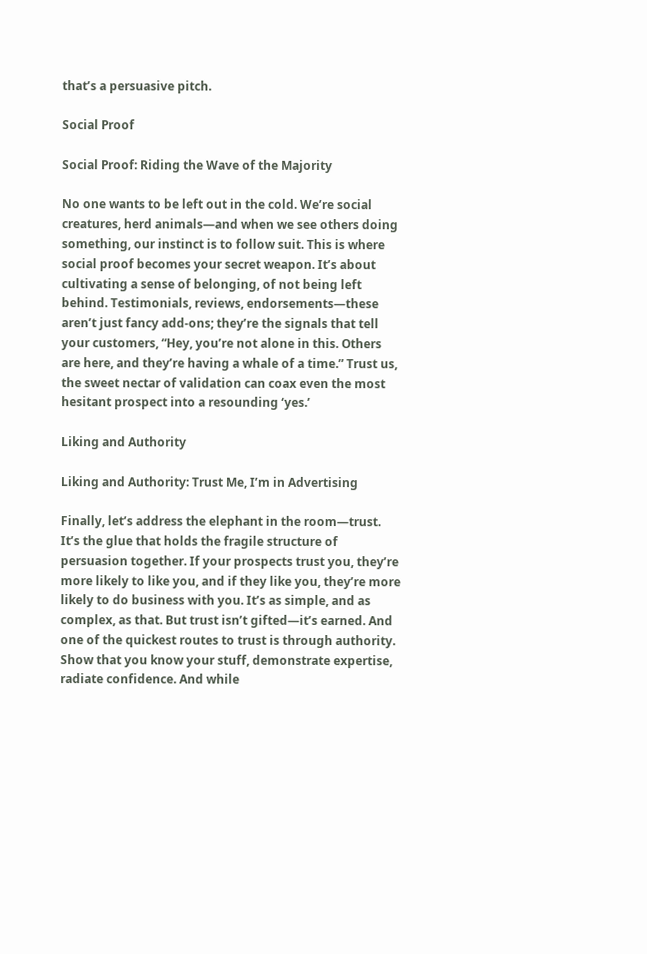that’s a persuasive pitch.

Social Proof

Social Proof: Riding the Wave of the Majority

No one wants to be left out in the cold. We’re social creatures, herd animals—and when we see others doing something, our instinct is to follow suit. This is where social proof becomes your secret weapon. It’s about cultivating a sense of belonging, of not being left behind. Testimonials, reviews, endorsements—these aren’t just fancy add-ons; they’re the signals that tell your customers, “Hey, you’re not alone in this. Others are here, and they’re having a whale of a time.” Trust us, the sweet nectar of validation can coax even the most hesitant prospect into a resounding ‘yes.’

Liking and Authority

Liking and Authority: Trust Me, I’m in Advertising

Finally, let’s address the elephant in the room—trust. It’s the glue that holds the fragile structure of persuasion together. If your prospects trust you, they’re more likely to like you, and if they like you, they’re more likely to do business with you. It’s as simple, and as complex, as that. But trust isn’t gifted—it’s earned. And one of the quickest routes to trust is through authority. Show that you know your stuff, demonstrate expertise, radiate confidence. And while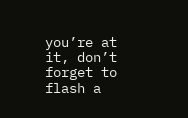you’re at it, don’t forget to flash a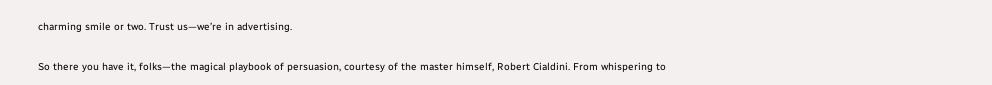charming smile or two. Trust us—we’re in advertising.

So there you have it, folks—the magical playbook of persuasion, courtesy of the master himself, Robert Cialdini. From whispering to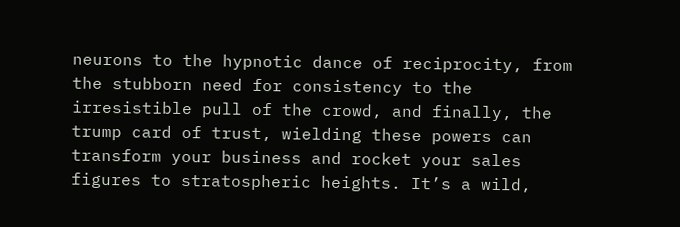neurons to the hypnotic dance of reciprocity, from the stubborn need for consistency to the irresistible pull of the crowd, and finally, the trump card of trust, wielding these powers can transform your business and rocket your sales figures to stratospheric heights. It’s a wild,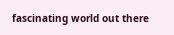fascinating world out there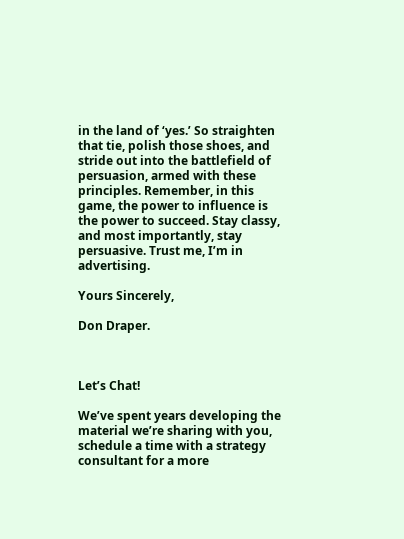in the land of ‘yes.’ So straighten that tie, polish those shoes, and stride out into the battlefield of persuasion, armed with these principles. Remember, in this game, the power to influence is the power to succeed. Stay classy, and most importantly, stay persuasive. Trust me, I’m in advertising.

Yours Sincerely,

Don Draper.



Let’s Chat!

We’ve spent years developing the material we’re sharing with you, schedule a time with a strategy consultant for a more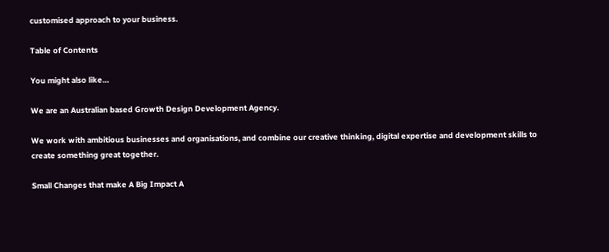customised approach to your business.

Table of Contents

You might also like…

We are an Australian based Growth Design Development Agency.

We work with ambitious businesses and organisations, and combine our creative thinking, digital expertise and development skills to create something great together.

Small Changes that make A Big Impact A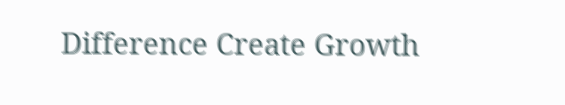Difference Create Growth